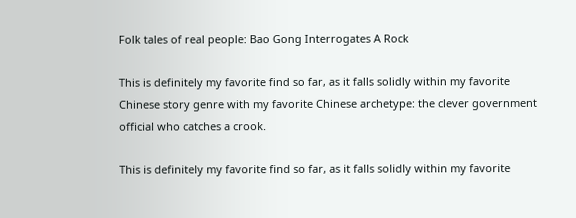Folk tales of real people: Bao Gong Interrogates A Rock

This is definitely my favorite find so far, as it falls solidly within my favorite Chinese story genre with my favorite Chinese archetype: the clever government official who catches a crook.

This is definitely my favorite find so far, as it falls solidly within my favorite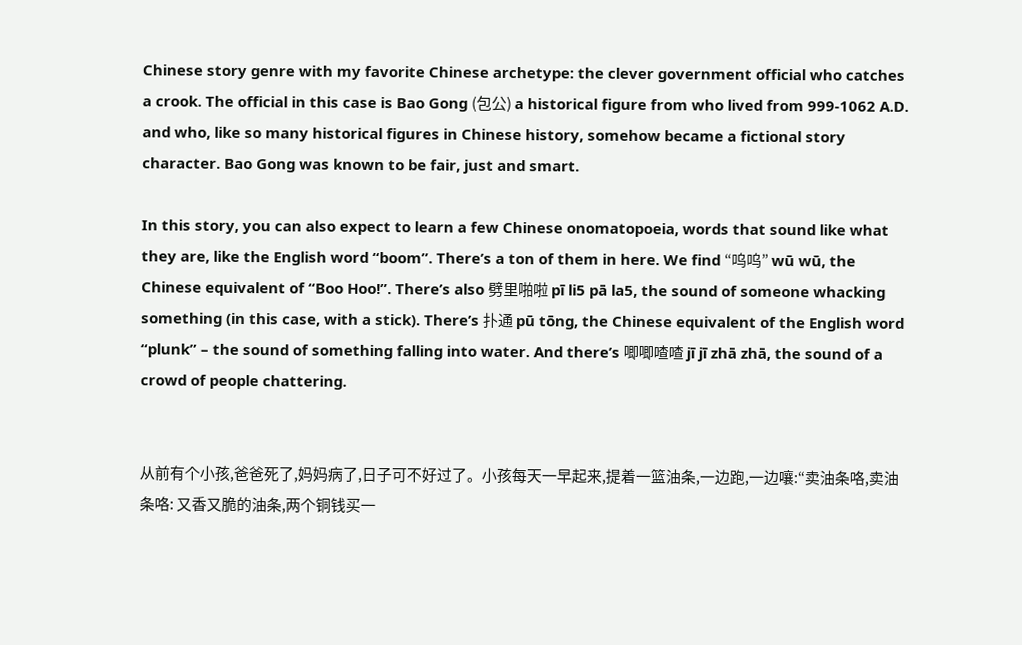Chinese story genre with my favorite Chinese archetype: the clever government official who catches a crook. The official in this case is Bao Gong (包公) a historical figure from who lived from 999-1062 A.D. and who, like so many historical figures in Chinese history, somehow became a fictional story character. Bao Gong was known to be fair, just and smart.

In this story, you can also expect to learn a few Chinese onomatopoeia, words that sound like what they are, like the English word “boom”. There’s a ton of them in here. We find “呜呜” wū wū, the Chinese equivalent of “Boo Hoo!”. There’s also 劈里啪啦 pī li5 pā la5, the sound of someone whacking something (in this case, with a stick). There’s 扑通 pū tōng, the Chinese equivalent of the English word “plunk” – the sound of something falling into water. And there’s 唧唧喳喳 jī jī zhā zhā, the sound of a crowd of people chattering.


从前有个小孩,爸爸死了,妈妈病了,日子可不好过了。小孩每天一早起来,提着一篮油条,一边跑,一边嚷:“卖油条咯,卖油条咯: 又香又脆的油条,两个铜钱买一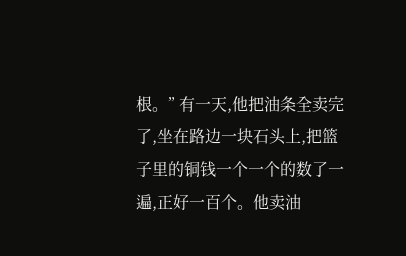根。” 有一天,他把油条全卖完了,坐在路边一块石头上,把篮子里的铜钱一个一个的数了一遍,正好一百个。他卖油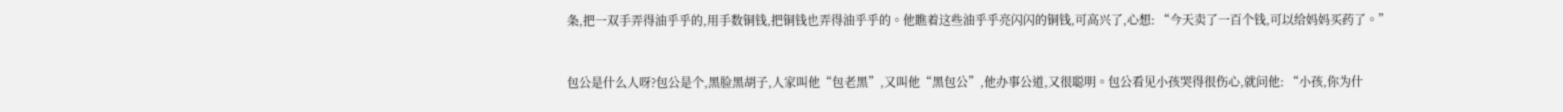条,把一双手弄得油乎乎的,用手数铜钱,把铜钱也弄得油乎乎的。他瞧着这些油乎乎亮闪闪的铜钱,可高兴了,心想: “今天卖了一百个钱,可以给妈妈买药了。”


包公是什么人呀?包公是个,黑脸黑胡子,人家叫他“包老黑”,又叫他“黑包公”,他办事公道,又很聪明。包公看见小孩哭得很伤心,就问他: “小孩,你为什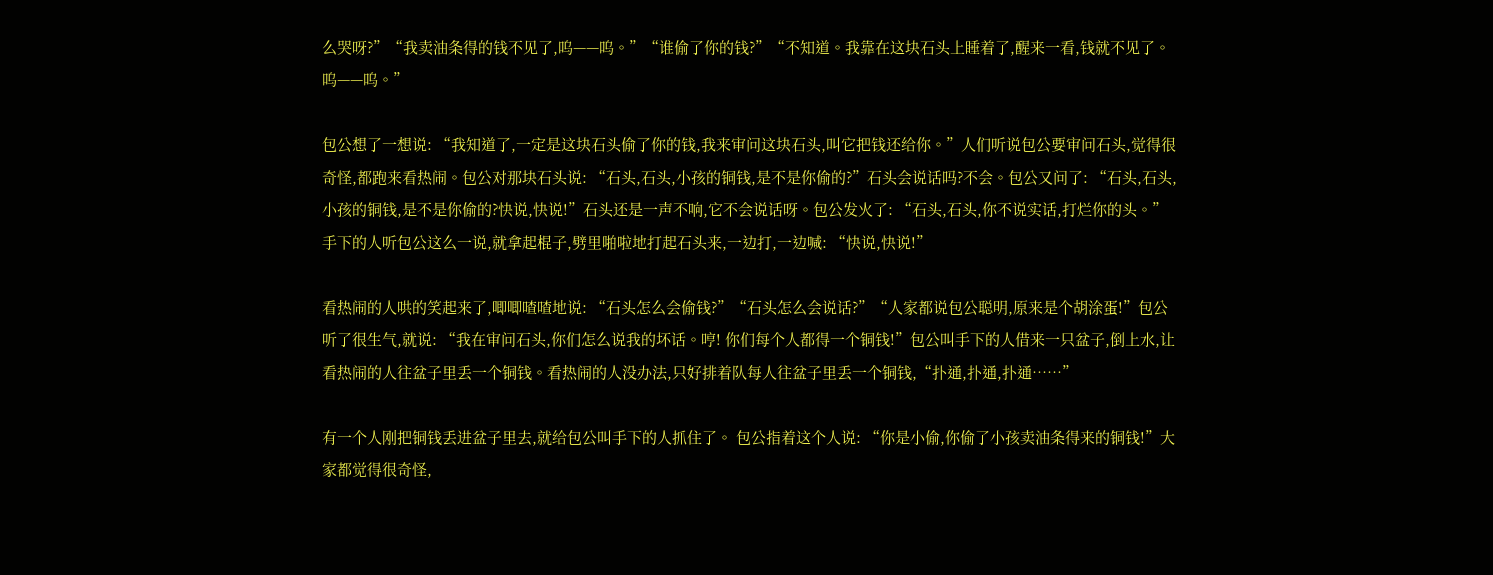么哭呀?”“我卖油条得的钱不见了,呜——呜。”“谁偷了你的钱?”“不知道。我靠在这块石头上睡着了,醒来一看,钱就不见了。呜——呜。”

包公想了一想说: “我知道了,一定是这块石头偷了你的钱,我来审问这块石头,叫它把钱还给你。”人们听说包公要审问石头,觉得很奇怪,都跑来看热闹。包公对那块石头说: “石头,石头,小孩的铜钱,是不是你偷的?”石头会说话吗?不会。包公又问了: “石头,石头,小孩的铜钱,是不是你偷的?快说,快说!”石头还是一声不响,它不会说话呀。包公发火了: “石头,石头,你不说实话,打烂你的头。”手下的人听包公这么一说,就拿起棍子,劈里啪啦地打起石头来,一边打,一边喊: “快说,快说!”

看热闹的人哄的笑起来了,唧唧喳喳地说: “石头怎么会偷钱?”“石头怎么会说话?”“人家都说包公聪明,原来是个胡涂蛋!”包公听了很生气,就说: “我在审问石头,你们怎么说我的坏话。哼! 你们每个人都得一个铜钱!”包公叫手下的人借来一只盆子,倒上水,让看热闹的人往盆子里丢一个铜钱。看热闹的人没办法,只好排着队每人往盆子里丢一个铜钱,“扑通,扑通,扑通……”

有一个人刚把铜钱丢进盆子里去,就给包公叫手下的人抓住了。 包公指着这个人说: “你是小偷,你偷了小孩卖油条得来的铜钱!”大家都觉得很奇怪,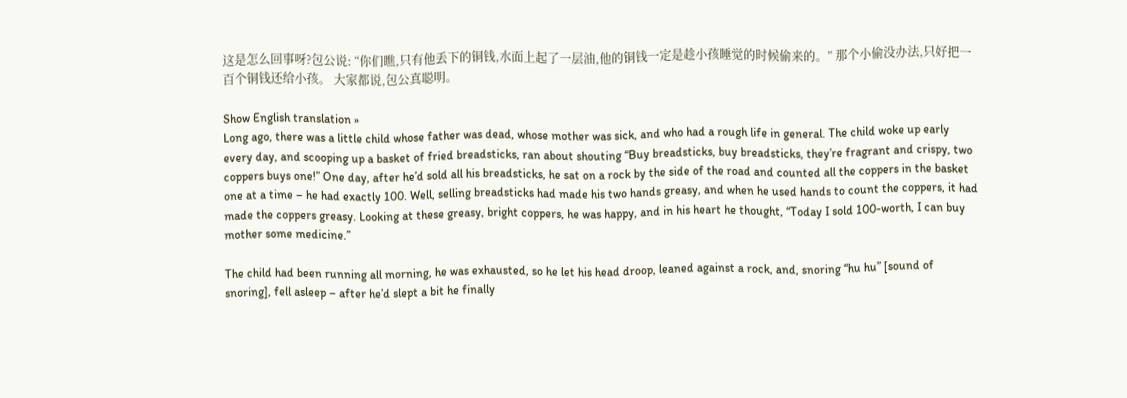这是怎么回事呀?包公说: “你们瞧,只有他丢下的铜钱,水面上起了一层油,他的铜钱一定是趁小孩睡觉的时候偷来的。” 那个小偷没办法,只好把一百个铜钱还给小孩。 大家都说,包公真聪明。

Show English translation »
Long ago, there was a little child whose father was dead, whose mother was sick, and who had a rough life in general. The child woke up early every day, and scooping up a basket of fried breadsticks, ran about shouting “Buy breadsticks, buy breadsticks, they’re fragrant and crispy, two coppers buys one!” One day, after he’d sold all his breadsticks, he sat on a rock by the side of the road and counted all the coppers in the basket one at a time – he had exactly 100. Well, selling breadsticks had made his two hands greasy, and when he used hands to count the coppers, it had made the coppers greasy. Looking at these greasy, bright coppers, he was happy, and in his heart he thought, “Today I sold 100-worth, I can buy mother some medicine.”

The child had been running all morning, he was exhausted, so he let his head droop, leaned against a rock, and, snoring “hu hu” [sound of snoring], fell asleep – after he’d slept a bit he finally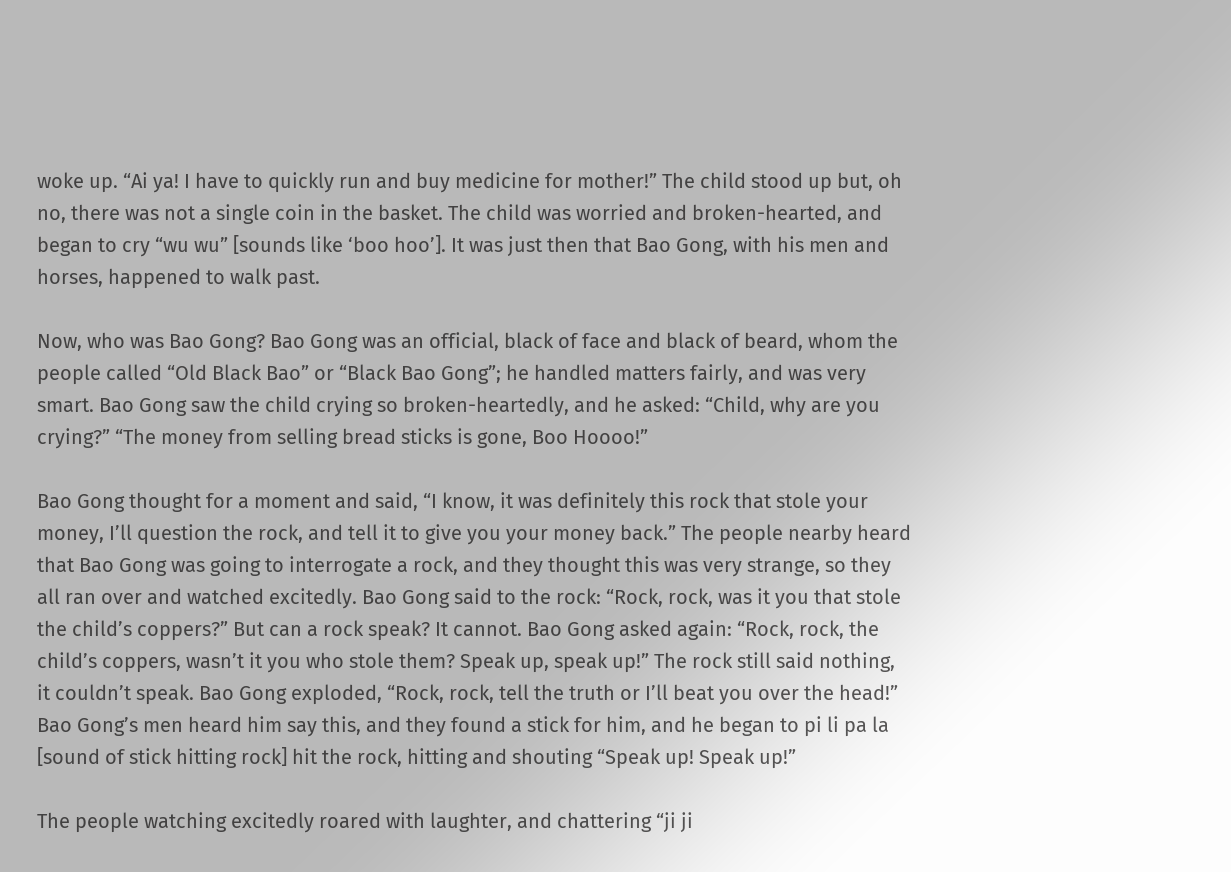woke up. “Ai ya! I have to quickly run and buy medicine for mother!” The child stood up but, oh no, there was not a single coin in the basket. The child was worried and broken-hearted, and began to cry “wu wu” [sounds like ‘boo hoo’]. It was just then that Bao Gong, with his men and horses, happened to walk past.

Now, who was Bao Gong? Bao Gong was an official, black of face and black of beard, whom the people called “Old Black Bao” or “Black Bao Gong”; he handled matters fairly, and was very smart. Bao Gong saw the child crying so broken-heartedly, and he asked: “Child, why are you crying?” “The money from selling bread sticks is gone, Boo Hoooo!”

Bao Gong thought for a moment and said, “I know, it was definitely this rock that stole your money, I’ll question the rock, and tell it to give you your money back.” The people nearby heard that Bao Gong was going to interrogate a rock, and they thought this was very strange, so they all ran over and watched excitedly. Bao Gong said to the rock: “Rock, rock, was it you that stole the child’s coppers?” But can a rock speak? It cannot. Bao Gong asked again: “Rock, rock, the child’s coppers, wasn’t it you who stole them? Speak up, speak up!” The rock still said nothing, it couldn’t speak. Bao Gong exploded, “Rock, rock, tell the truth or I’ll beat you over the head!” Bao Gong’s men heard him say this, and they found a stick for him, and he began to pi li pa la [sound of stick hitting rock] hit the rock, hitting and shouting “Speak up! Speak up!”

The people watching excitedly roared with laughter, and chattering “ji ji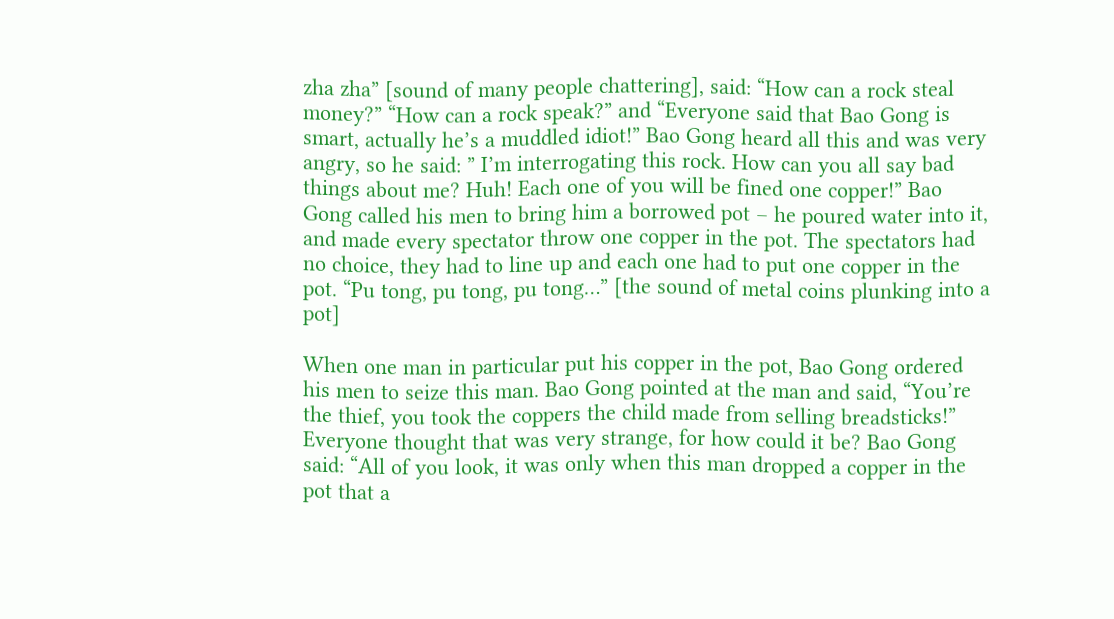zha zha” [sound of many people chattering], said: “How can a rock steal money?” “How can a rock speak?” and “Everyone said that Bao Gong is smart, actually he’s a muddled idiot!” Bao Gong heard all this and was very angry, so he said: ” I’m interrogating this rock. How can you all say bad things about me? Huh! Each one of you will be fined one copper!” Bao Gong called his men to bring him a borrowed pot – he poured water into it, and made every spectator throw one copper in the pot. The spectators had no choice, they had to line up and each one had to put one copper in the pot. “Pu tong, pu tong, pu tong…” [the sound of metal coins plunking into a pot]

When one man in particular put his copper in the pot, Bao Gong ordered his men to seize this man. Bao Gong pointed at the man and said, “You’re the thief, you took the coppers the child made from selling breadsticks!” Everyone thought that was very strange, for how could it be? Bao Gong said: “All of you look, it was only when this man dropped a copper in the pot that a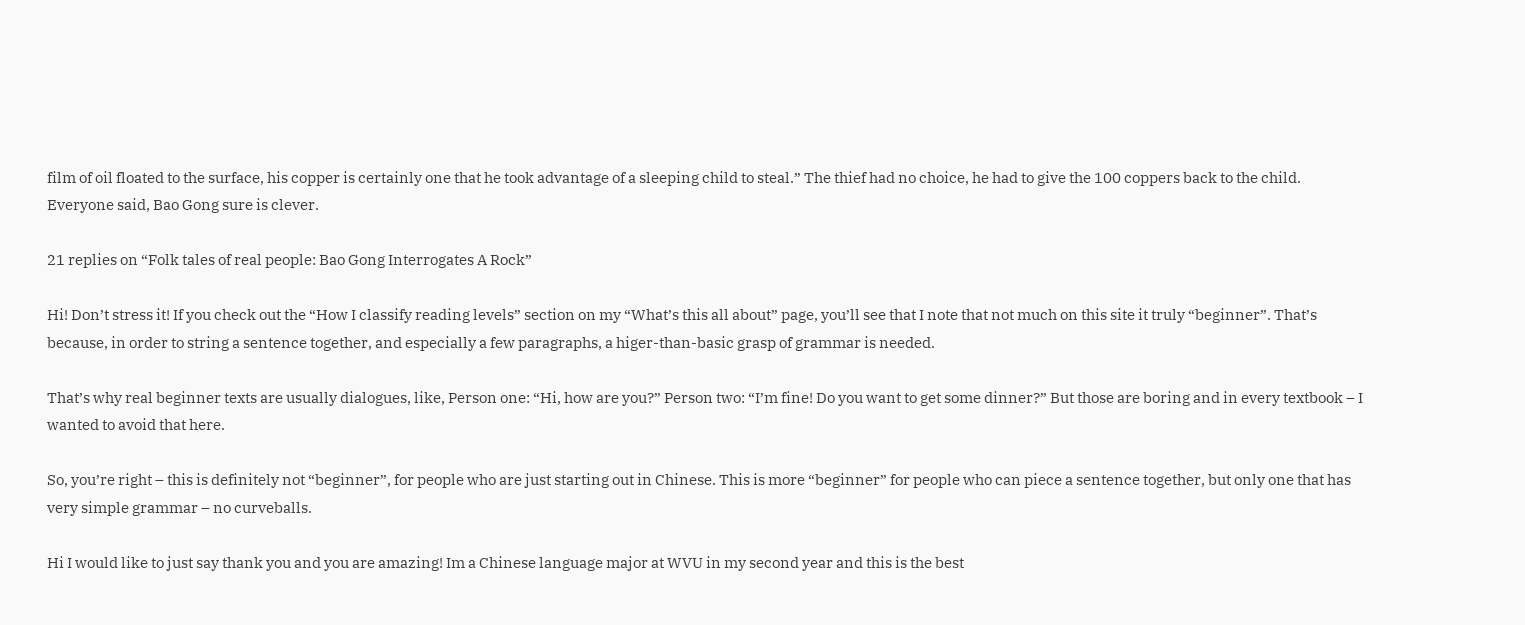film of oil floated to the surface, his copper is certainly one that he took advantage of a sleeping child to steal.” The thief had no choice, he had to give the 100 coppers back to the child. Everyone said, Bao Gong sure is clever.

21 replies on “Folk tales of real people: Bao Gong Interrogates A Rock”

Hi! Don’t stress it! If you check out the “How I classify reading levels” section on my “What’s this all about” page, you’ll see that I note that not much on this site it truly “beginner”. That’s because, in order to string a sentence together, and especially a few paragraphs, a higer-than-basic grasp of grammar is needed.

That’s why real beginner texts are usually dialogues, like, Person one: “Hi, how are you?” Person two: “I’m fine! Do you want to get some dinner?” But those are boring and in every textbook – I wanted to avoid that here.

So, you’re right – this is definitely not “beginner”, for people who are just starting out in Chinese. This is more “beginner” for people who can piece a sentence together, but only one that has very simple grammar – no curveballs.

Hi I would like to just say thank you and you are amazing! Im a Chinese language major at WVU in my second year and this is the best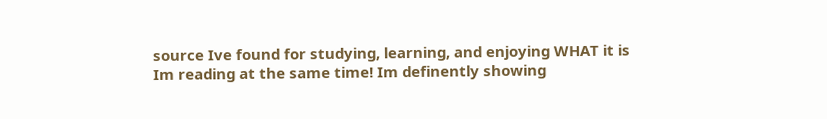source Ive found for studying, learning, and enjoying WHAT it is Im reading at the same time! Im definently showing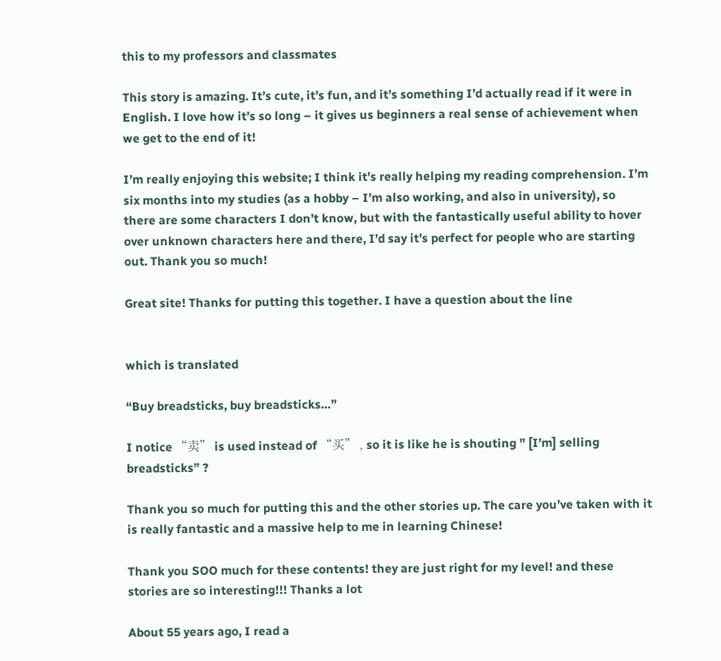this to my professors and classmates

This story is amazing. It’s cute, it’s fun, and it’s something I’d actually read if it were in English. I love how it’s so long – it gives us beginners a real sense of achievement when we get to the end of it!

I’m really enjoying this website; I think it’s really helping my reading comprehension. I’m six months into my studies (as a hobby – I’m also working, and also in university), so there are some characters I don’t know, but with the fantastically useful ability to hover over unknown characters here and there, I’d say it’s perfect for people who are starting out. Thank you so much!

Great site! Thanks for putting this together. I have a question about the line


which is translated

“Buy breadsticks, buy breadsticks…”

I notice “卖” is used instead of “买” , so it is like he is shouting ” [I’m] selling breadsticks” ?

Thank you so much for putting this and the other stories up. The care you’ve taken with it is really fantastic and a massive help to me in learning Chinese!

Thank you SOO much for these contents! they are just right for my level! and these stories are so interesting!!! Thanks a lot

About 55 years ago, I read a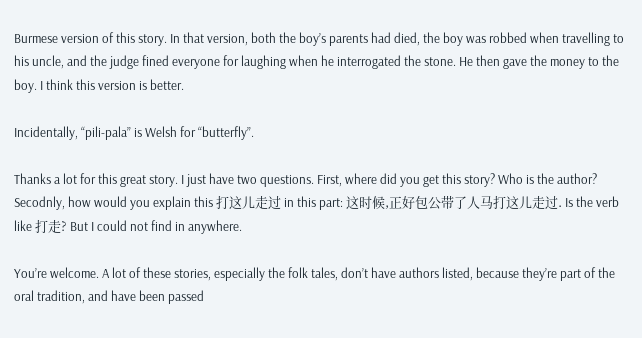Burmese version of this story. In that version, both the boy’s parents had died, the boy was robbed when travelling to his uncle, and the judge fined everyone for laughing when he interrogated the stone. He then gave the money to the boy. I think this version is better.

Incidentally, “pili-pala” is Welsh for “butterfly”.

Thanks a lot for this great story. I just have two questions. First, where did you get this story? Who is the author? Secodnly, how would you explain this 打这儿走过 in this part: 这时候,正好包公带了人马打这儿走过. Is the verb like 打走? But I could not find in anywhere.

You’re welcome. A lot of these stories, especially the folk tales, don’t have authors listed, because they’re part of the oral tradition, and have been passed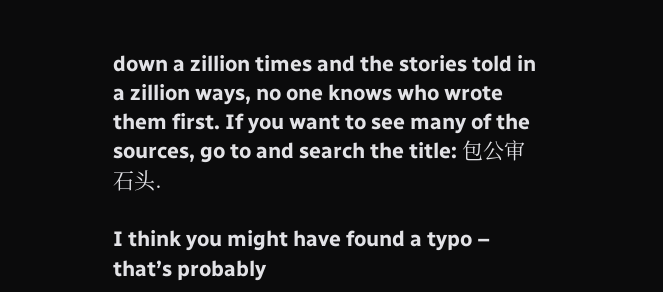down a zillion times and the stories told in a zillion ways, no one knows who wrote them first. If you want to see many of the sources, go to and search the title: 包公审石头.

I think you might have found a typo – that’s probably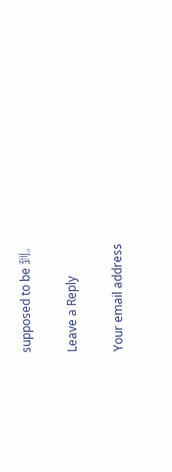supposed to be 到。

Leave a Reply

Your email address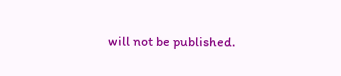will not be published.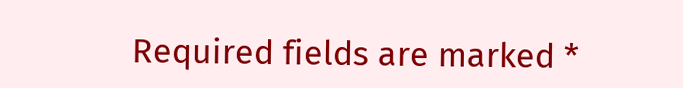Required fields are marked *